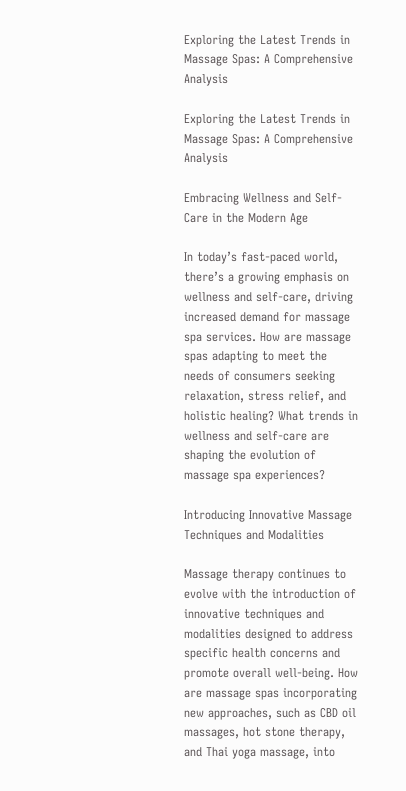Exploring the Latest Trends in Massage Spas: A Comprehensive Analysis

Exploring the Latest Trends in Massage Spas: A Comprehensive Analysis

Embracing Wellness and Self-Care in the Modern Age

In today’s fast-paced world, there’s a growing emphasis on wellness and self-care, driving increased demand for massage spa services. How are massage spas adapting to meet the needs of consumers seeking relaxation, stress relief, and holistic healing? What trends in wellness and self-care are shaping the evolution of massage spa experiences?

Introducing Innovative Massage Techniques and Modalities

Massage therapy continues to evolve with the introduction of innovative techniques and modalities designed to address specific health concerns and promote overall well-being. How are massage spas incorporating new approaches, such as CBD oil massages, hot stone therapy, and Thai yoga massage, into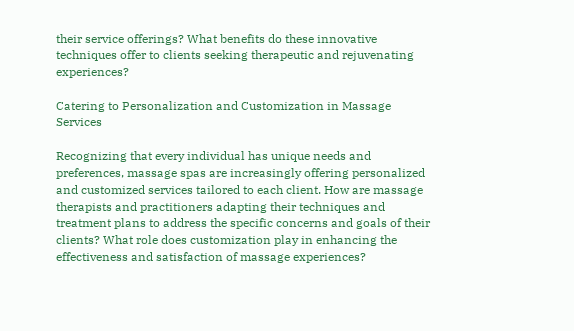their service offerings? What benefits do these innovative techniques offer to clients seeking therapeutic and rejuvenating experiences?

Catering to Personalization and Customization in Massage Services

Recognizing that every individual has unique needs and preferences, massage spas are increasingly offering personalized and customized services tailored to each client. How are massage therapists and practitioners adapting their techniques and treatment plans to address the specific concerns and goals of their clients? What role does customization play in enhancing the effectiveness and satisfaction of massage experiences?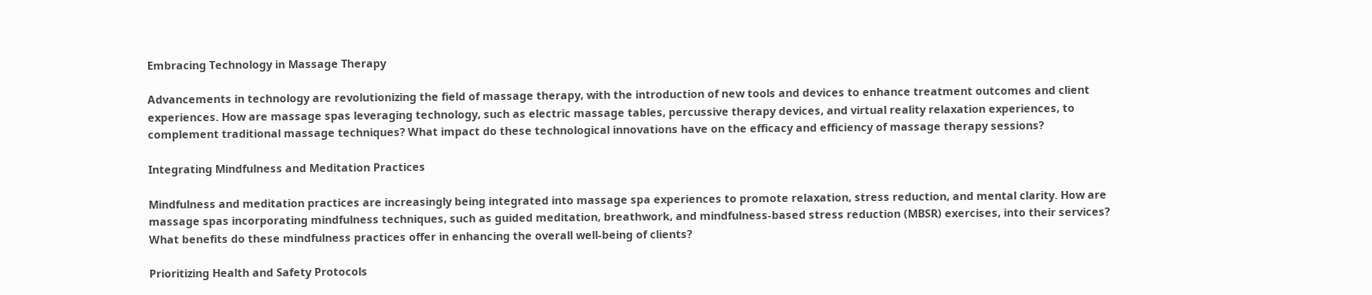Embracing Technology in Massage Therapy

Advancements in technology are revolutionizing the field of massage therapy, with the introduction of new tools and devices to enhance treatment outcomes and client experiences. How are massage spas leveraging technology, such as electric massage tables, percussive therapy devices, and virtual reality relaxation experiences, to complement traditional massage techniques? What impact do these technological innovations have on the efficacy and efficiency of massage therapy sessions?

Integrating Mindfulness and Meditation Practices

Mindfulness and meditation practices are increasingly being integrated into massage spa experiences to promote relaxation, stress reduction, and mental clarity. How are massage spas incorporating mindfulness techniques, such as guided meditation, breathwork, and mindfulness-based stress reduction (MBSR) exercises, into their services? What benefits do these mindfulness practices offer in enhancing the overall well-being of clients?

Prioritizing Health and Safety Protocols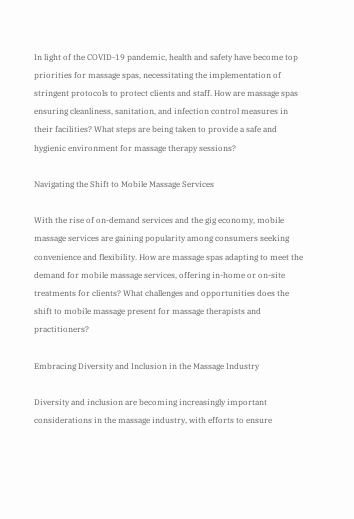In light of the COVID-19 pandemic, health and safety have become top priorities for massage spas, necessitating the implementation of stringent protocols to protect clients and staff. How are massage spas ensuring cleanliness, sanitation, and infection control measures in their facilities? What steps are being taken to provide a safe and hygienic environment for massage therapy sessions?

Navigating the Shift to Mobile Massage Services

With the rise of on-demand services and the gig economy, mobile massage services are gaining popularity among consumers seeking convenience and flexibility. How are massage spas adapting to meet the demand for mobile massage services, offering in-home or on-site treatments for clients? What challenges and opportunities does the shift to mobile massage present for massage therapists and practitioners?

Embracing Diversity and Inclusion in the Massage Industry

Diversity and inclusion are becoming increasingly important considerations in the massage industry, with efforts to ensure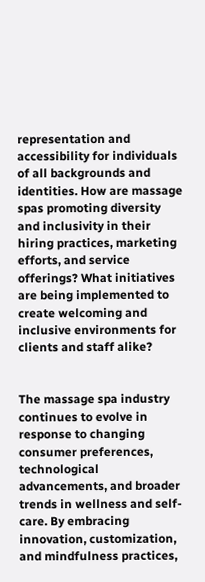representation and accessibility for individuals of all backgrounds and identities. How are massage spas promoting diversity and inclusivity in their hiring practices, marketing efforts, and service offerings? What initiatives are being implemented to create welcoming and inclusive environments for clients and staff alike?


The massage spa industry continues to evolve in response to changing consumer preferences, technological advancements, and broader trends in wellness and self-care. By embracing innovation, customization, and mindfulness practices,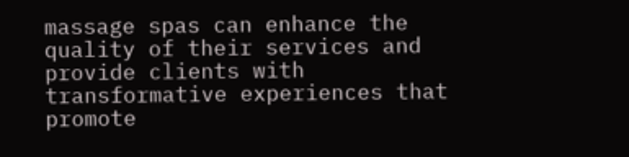massage spas can enhance the quality of their services and provide clients with transformative experiences that promote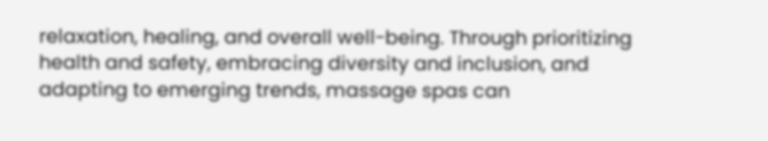relaxation, healing, and overall well-being. Through prioritizing health and safety, embracing diversity and inclusion, and adapting to emerging trends, massage spas can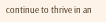continue to thrive in an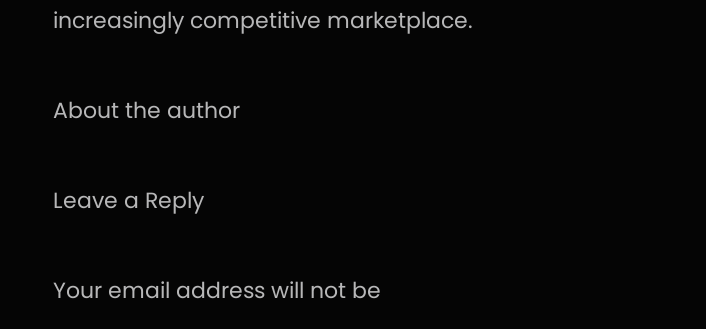increasingly competitive marketplace.

About the author

Leave a Reply

Your email address will not be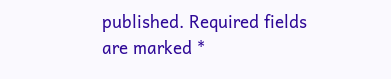published. Required fields are marked *